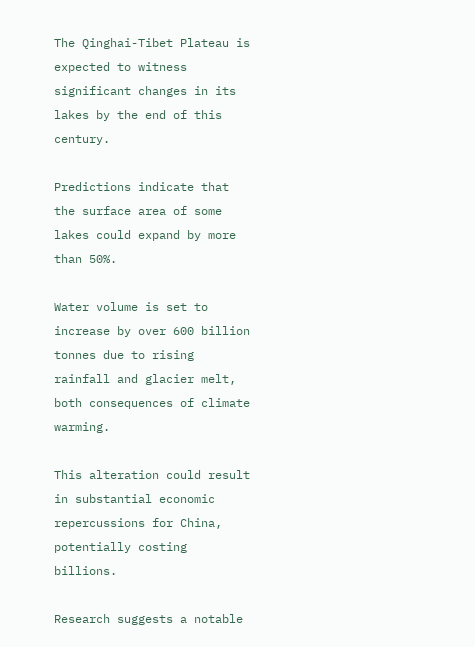The Qinghai-Tibet Plateau is expected to witness significant changes in its lakes by the end of this century.

Predictions indicate that the surface area of some lakes could expand by more than 50%.

Water volume is set to increase by over 600 billion tonnes due to rising rainfall and glacier melt, both consequences of climate warming.

This alteration could result in substantial economic repercussions for China, potentially costing billions.

Research suggests a notable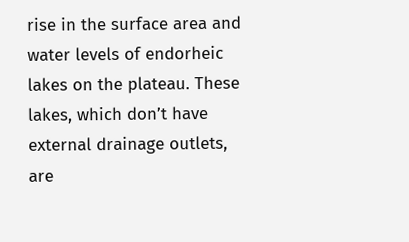rise in the surface area and water levels of endorheic lakes on the plateau. These lakes, which don’t have external drainage outlets, are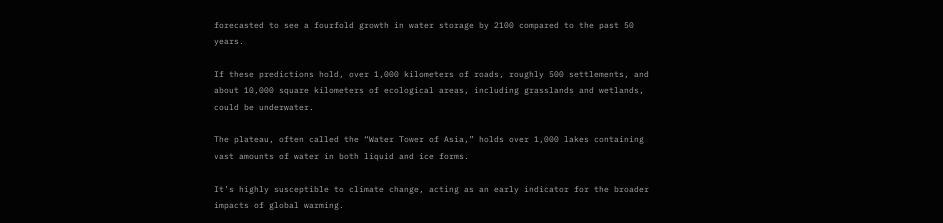forecasted to see a fourfold growth in water storage by 2100 compared to the past 50 years.

If these predictions hold, over 1,000 kilometers of roads, roughly 500 settlements, and about 10,000 square kilometers of ecological areas, including grasslands and wetlands, could be underwater.

The plateau, often called the “Water Tower of Asia,” holds over 1,000 lakes containing vast amounts of water in both liquid and ice forms.

It’s highly susceptible to climate change, acting as an early indicator for the broader impacts of global warming.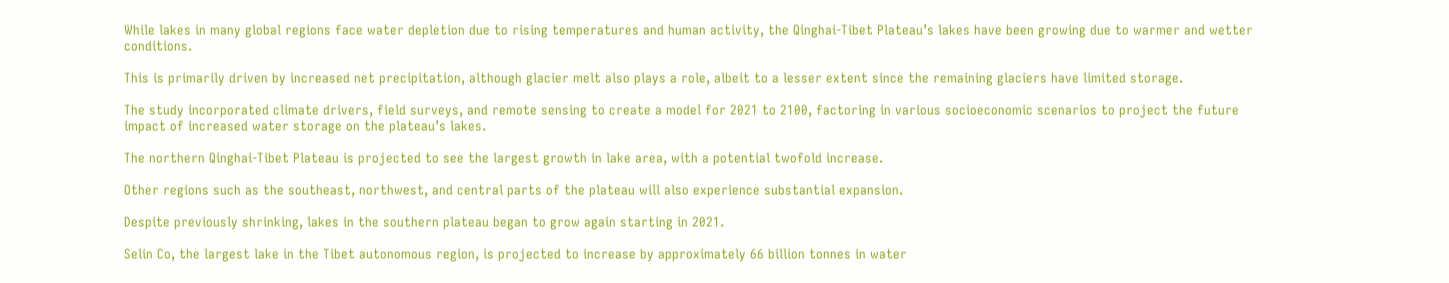While lakes in many global regions face water depletion due to rising temperatures and human activity, the Qinghai-Tibet Plateau’s lakes have been growing due to warmer and wetter conditions.

This is primarily driven by increased net precipitation, although glacier melt also plays a role, albeit to a lesser extent since the remaining glaciers have limited storage.

The study incorporated climate drivers, field surveys, and remote sensing to create a model for 2021 to 2100, factoring in various socioeconomic scenarios to project the future impact of increased water storage on the plateau’s lakes.

The northern Qinghai-Tibet Plateau is projected to see the largest growth in lake area, with a potential twofold increase.

Other regions such as the southeast, northwest, and central parts of the plateau will also experience substantial expansion.

Despite previously shrinking, lakes in the southern plateau began to grow again starting in 2021.

Selin Co, the largest lake in the Tibet autonomous region, is projected to increase by approximately 66 billion tonnes in water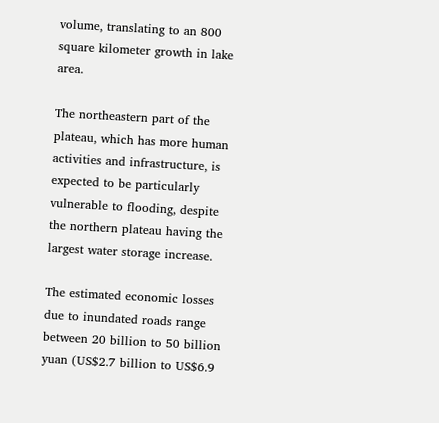volume, translating to an 800 square kilometer growth in lake area.

The northeastern part of the plateau, which has more human activities and infrastructure, is expected to be particularly vulnerable to flooding, despite the northern plateau having the largest water storage increase.

The estimated economic losses due to inundated roads range between 20 billion to 50 billion yuan (US$2.7 billion to US$6.9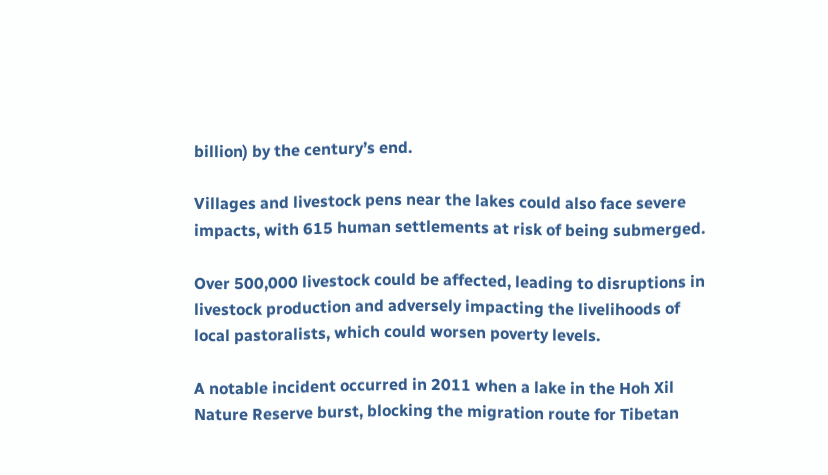billion) by the century’s end.

Villages and livestock pens near the lakes could also face severe impacts, with 615 human settlements at risk of being submerged.

Over 500,000 livestock could be affected, leading to disruptions in livestock production and adversely impacting the livelihoods of local pastoralists, which could worsen poverty levels.

A notable incident occurred in 2011 when a lake in the Hoh Xil Nature Reserve burst, blocking the migration route for Tibetan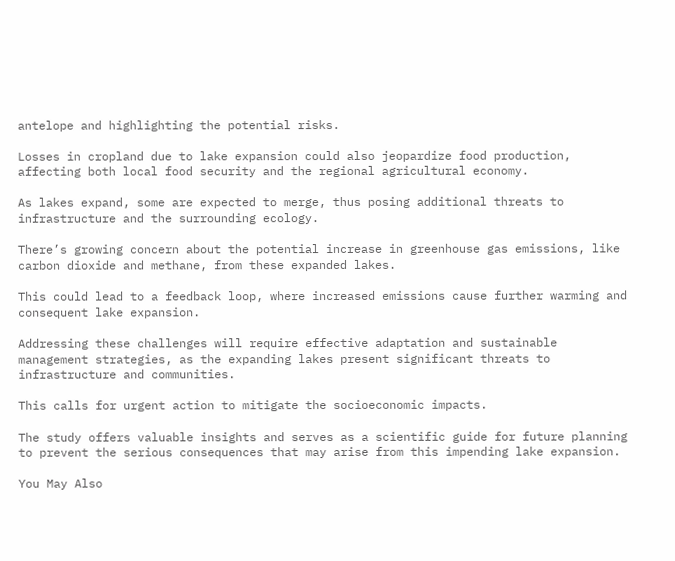antelope and highlighting the potential risks.

Losses in cropland due to lake expansion could also jeopardize food production, affecting both local food security and the regional agricultural economy.

As lakes expand, some are expected to merge, thus posing additional threats to infrastructure and the surrounding ecology.

There’s growing concern about the potential increase in greenhouse gas emissions, like carbon dioxide and methane, from these expanded lakes.

This could lead to a feedback loop, where increased emissions cause further warming and consequent lake expansion.

Addressing these challenges will require effective adaptation and sustainable management strategies, as the expanding lakes present significant threats to infrastructure and communities.

This calls for urgent action to mitigate the socioeconomic impacts.

The study offers valuable insights and serves as a scientific guide for future planning to prevent the serious consequences that may arise from this impending lake expansion.

You May Also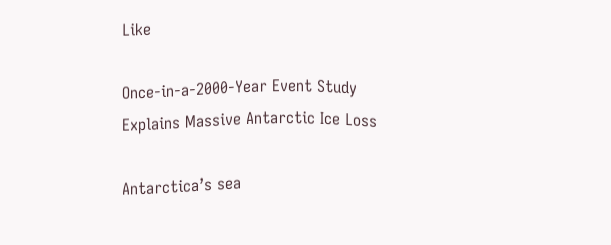Like

Once-in-a-2000-Year Event Study Explains Massive Antarctic Ice Loss

Antarctica’s sea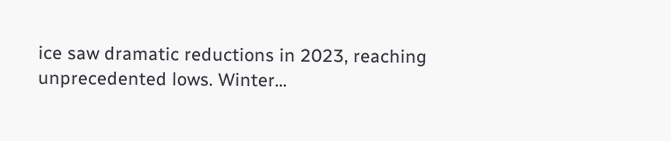ice saw dramatic reductions in 2023, reaching unprecedented lows. Winter…